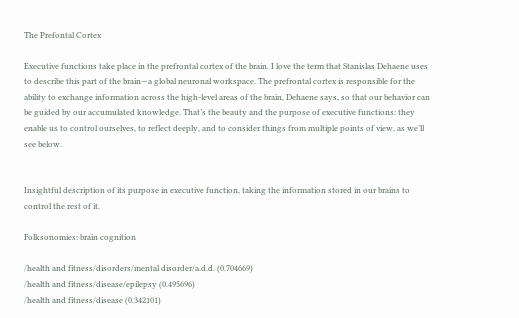The Prefontal Cortex

Executive functions take place in the prefrontal cortex of the brain. I love the term that Stanislas Dehaene uses to describe this part of the brain—a global neuronal workspace. The prefrontal cortex is responsible for the ability to exchange information across the high-level areas of the brain, Dehaene says, so that our behavior can be guided by our accumulated knowledge. That’s the beauty and the purpose of executive functions: they enable us to control ourselves, to reflect deeply, and to consider things from multiple points of view, as we’ll see below.


Insightful description of its purpose in executive function, taking the information stored in our brains to control the rest of it.

Folksonomies: brain cognition

/health and fitness/disorders/mental disorder/a.d.d. (0.704669)
/health and fitness/disease/epilepsy (0.495696)
/health and fitness/disease (0.342101)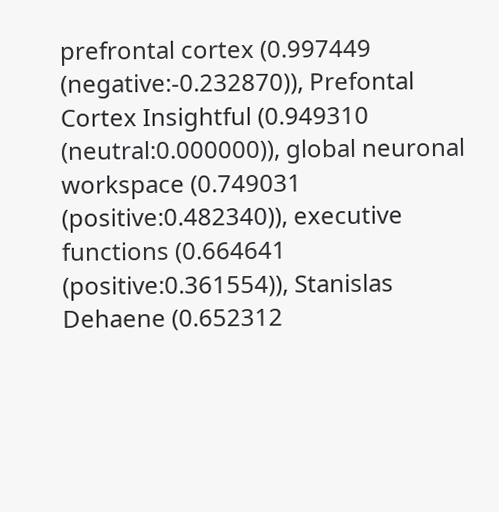prefrontal cortex (0.997449 (negative:-0.232870)), Prefontal Cortex Insightful (0.949310 (neutral:0.000000)), global neuronal workspace (0.749031 (positive:0.482340)), executive functions (0.664641 (positive:0.361554)), Stanislas Dehaene (0.652312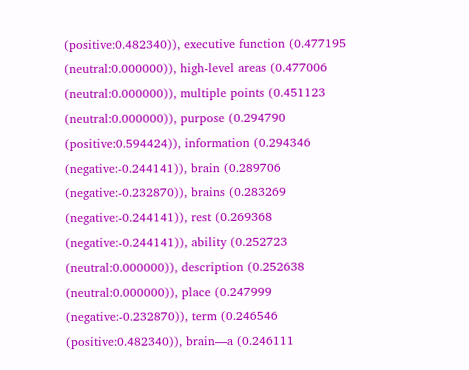(positive:0.482340)), executive function (0.477195 (neutral:0.000000)), high-level areas (0.477006 (neutral:0.000000)), multiple points (0.451123 (neutral:0.000000)), purpose (0.294790 (positive:0.594424)), information (0.294346 (negative:-0.244141)), brain (0.289706 (negative:-0.232870)), brains (0.283269 (negative:-0.244141)), rest (0.269368 (negative:-0.244141)), ability (0.252723 (neutral:0.000000)), description (0.252638 (neutral:0.000000)), place (0.247999 (negative:-0.232870)), term (0.246546 (positive:0.482340)), brain—a (0.246111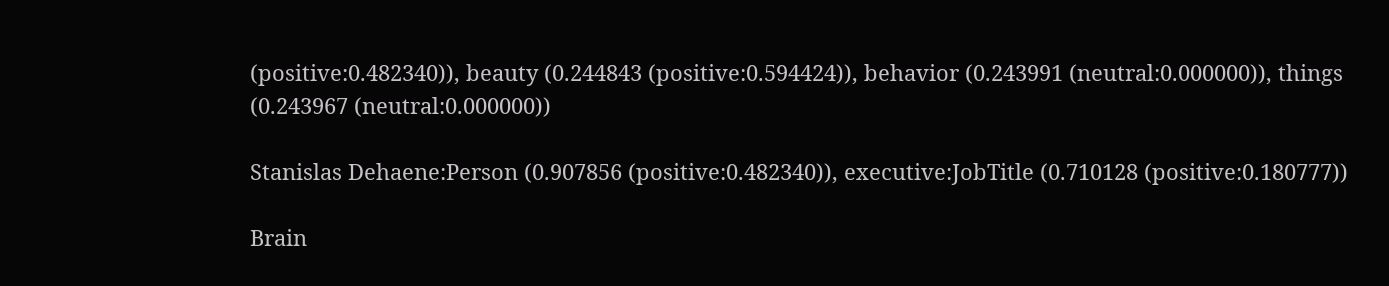(positive:0.482340)), beauty (0.244843 (positive:0.594424)), behavior (0.243991 (neutral:0.000000)), things (0.243967 (neutral:0.000000))

Stanislas Dehaene:Person (0.907856 (positive:0.482340)), executive:JobTitle (0.710128 (positive:0.180777))

Brain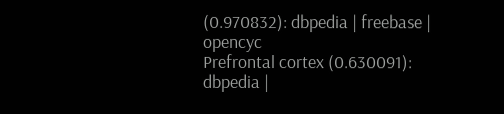(0.970832): dbpedia | freebase | opencyc
Prefrontal cortex (0.630091): dbpedia |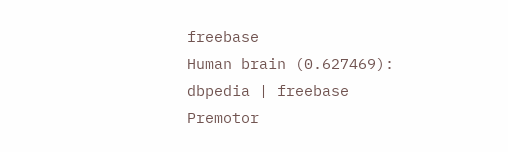freebase
Human brain (0.627469): dbpedia | freebase
Premotor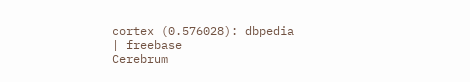cortex (0.576028): dbpedia | freebase
Cerebrum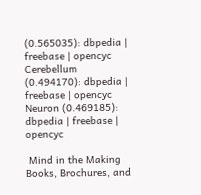(0.565035): dbpedia | freebase | opencyc
Cerebellum (0.494170): dbpedia | freebase | opencyc
Neuron (0.469185): dbpedia | freebase | opencyc

 Mind in the Making
Books, Brochures, and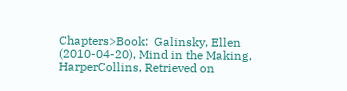Chapters>Book:  Galinsky, Ellen (2010-04-20), Mind in the Making, HarperCollins, Retrieved on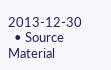2013-12-30
  • Source Material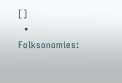[]
  • Folksonomies: